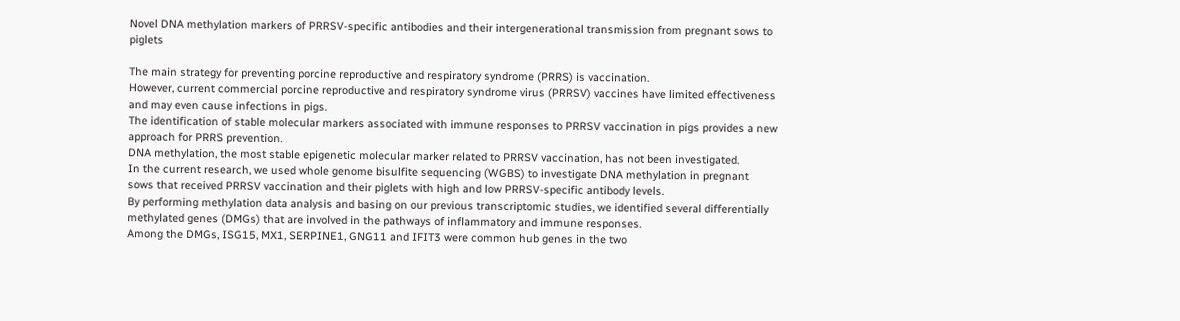Novel DNA methylation markers of PRRSV-specific antibodies and their intergenerational transmission from pregnant sows to piglets

The main strategy for preventing porcine reproductive and respiratory syndrome (PRRS) is vaccination.
However, current commercial porcine reproductive and respiratory syndrome virus (PRRSV) vaccines have limited effectiveness and may even cause infections in pigs.
The identification of stable molecular markers associated with immune responses to PRRSV vaccination in pigs provides a new approach for PRRS prevention.
DNA methylation, the most stable epigenetic molecular marker related to PRRSV vaccination, has not been investigated.
In the current research, we used whole genome bisulfite sequencing (WGBS) to investigate DNA methylation in pregnant sows that received PRRSV vaccination and their piglets with high and low PRRSV-specific antibody levels.
By performing methylation data analysis and basing on our previous transcriptomic studies, we identified several differentially methylated genes (DMGs) that are involved in the pathways of inflammatory and immune responses.
Among the DMGs, ISG15, MX1, SERPINE1, GNG11 and IFIT3 were common hub genes in the two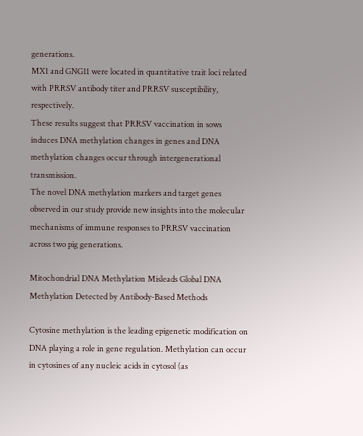generations.
MX1 and GNG11 were located in quantitative trait loci related with PRRSV antibody titer and PRRSV susceptibility, respectively.
These results suggest that PRRSV vaccination in sows induces DNA methylation changes in genes and DNA methylation changes occur through intergenerational transmission.
The novel DNA methylation markers and target genes observed in our study provide new insights into the molecular mechanisms of immune responses to PRRSV vaccination across two pig generations.

Mitochondrial DNA Methylation Misleads Global DNA Methylation Detected by Antibody-Based Methods

Cytosine methylation is the leading epigenetic modification on DNA playing a role in gene regulation. Methylation can occur in cytosines of any nucleic acids in cytosol (as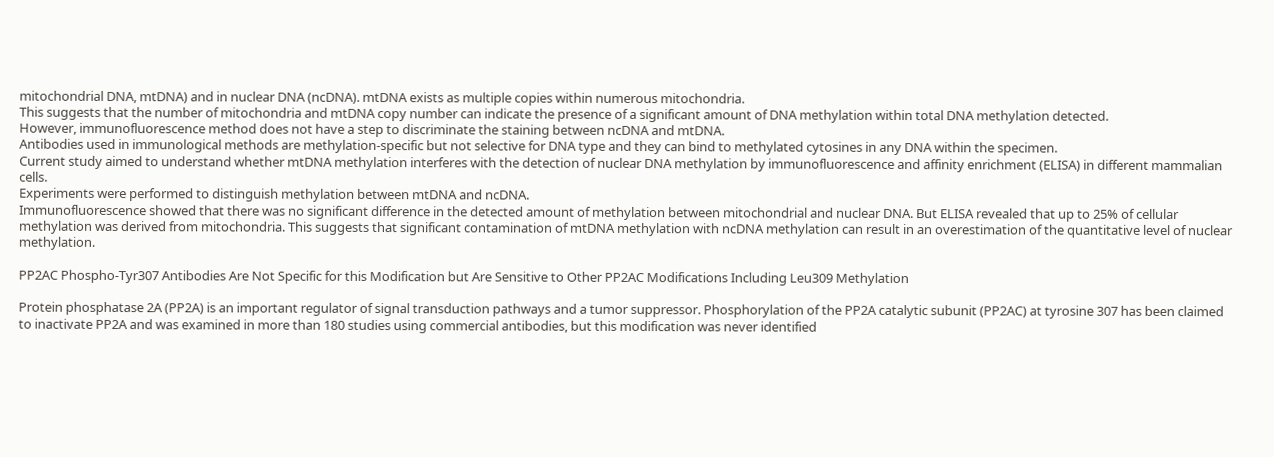mitochondrial DNA, mtDNA) and in nuclear DNA (ncDNA). mtDNA exists as multiple copies within numerous mitochondria.
This suggests that the number of mitochondria and mtDNA copy number can indicate the presence of a significant amount of DNA methylation within total DNA methylation detected.
However, immunofluorescence method does not have a step to discriminate the staining between ncDNA and mtDNA.
Antibodies used in immunological methods are methylation-specific but not selective for DNA type and they can bind to methylated cytosines in any DNA within the specimen.
Current study aimed to understand whether mtDNA methylation interferes with the detection of nuclear DNA methylation by immunofluorescence and affinity enrichment (ELISA) in different mammalian cells.
Experiments were performed to distinguish methylation between mtDNA and ncDNA.
Immunofluorescence showed that there was no significant difference in the detected amount of methylation between mitochondrial and nuclear DNA. But ELISA revealed that up to 25% of cellular methylation was derived from mitochondria. This suggests that significant contamination of mtDNA methylation with ncDNA methylation can result in an overestimation of the quantitative level of nuclear methylation.

PP2AC Phospho-Tyr307 Antibodies Are Not Specific for this Modification but Are Sensitive to Other PP2AC Modifications Including Leu309 Methylation

Protein phosphatase 2A (PP2A) is an important regulator of signal transduction pathways and a tumor suppressor. Phosphorylation of the PP2A catalytic subunit (PP2AC) at tyrosine 307 has been claimed to inactivate PP2A and was examined in more than 180 studies using commercial antibodies, but this modification was never identified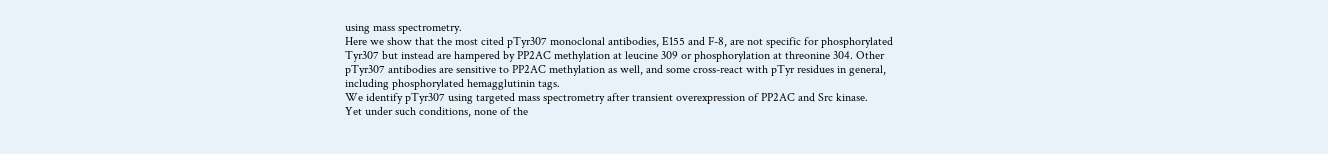using mass spectrometry.
Here we show that the most cited pTyr307 monoclonal antibodies, E155 and F-8, are not specific for phosphorylated Tyr307 but instead are hampered by PP2AC methylation at leucine 309 or phosphorylation at threonine 304. Other pTyr307 antibodies are sensitive to PP2AC methylation as well, and some cross-react with pTyr residues in general, including phosphorylated hemagglutinin tags.
We identify pTyr307 using targeted mass spectrometry after transient overexpression of PP2AC and Src kinase.
Yet under such conditions, none of the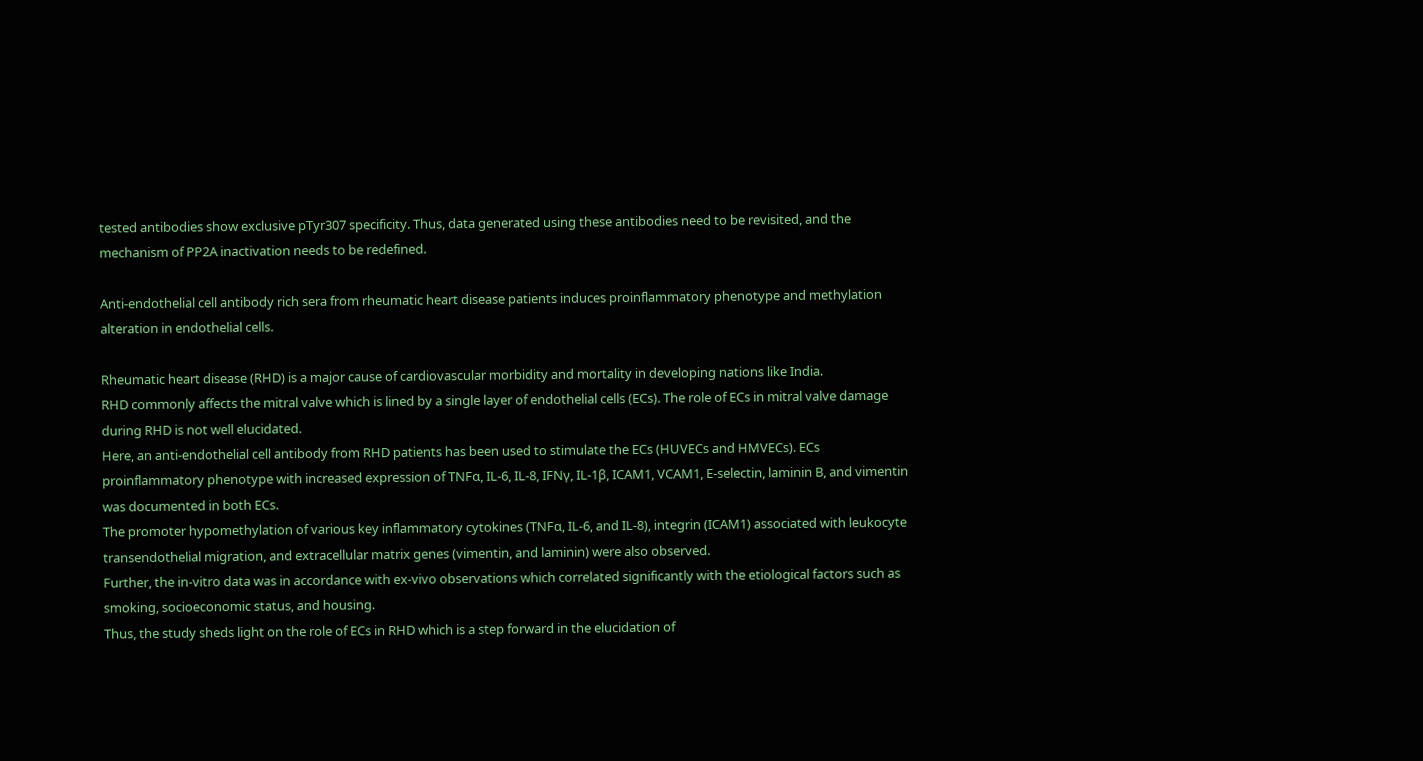tested antibodies show exclusive pTyr307 specificity. Thus, data generated using these antibodies need to be revisited, and the mechanism of PP2A inactivation needs to be redefined.

Anti-endothelial cell antibody rich sera from rheumatic heart disease patients induces proinflammatory phenotype and methylation alteration in endothelial cells.

Rheumatic heart disease (RHD) is a major cause of cardiovascular morbidity and mortality in developing nations like India.
RHD commonly affects the mitral valve which is lined by a single layer of endothelial cells (ECs). The role of ECs in mitral valve damage during RHD is not well elucidated.
Here, an anti-endothelial cell antibody from RHD patients has been used to stimulate the ECs (HUVECs and HMVECs). ECs proinflammatory phenotype with increased expression of TNFα, IL-6, IL-8, IFNγ, IL-1β, ICAM1, VCAM1, E-selectin, laminin B, and vimentin was documented in both ECs.
The promoter hypomethylation of various key inflammatory cytokines (TNFα, IL-6, and IL-8), integrin (ICAM1) associated with leukocyte transendothelial migration, and extracellular matrix genes (vimentin, and laminin) were also observed.
Further, the in-vitro data was in accordance with ex-vivo observations which correlated significantly with the etiological factors such as smoking, socioeconomic status, and housing.
Thus, the study sheds light on the role of ECs in RHD which is a step forward in the elucidation of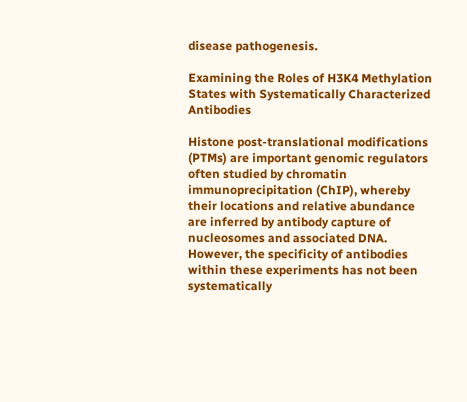disease pathogenesis.

Examining the Roles of H3K4 Methylation States with Systematically Characterized Antibodies

Histone post-translational modifications (PTMs) are important genomic regulators often studied by chromatin immunoprecipitation (ChIP), whereby their locations and relative abundance are inferred by antibody capture of nucleosomes and associated DNA.
However, the specificity of antibodies within these experiments has not been systematically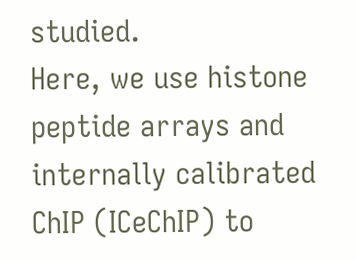studied.
Here, we use histone peptide arrays and internally calibrated ChIP (ICeChIP) to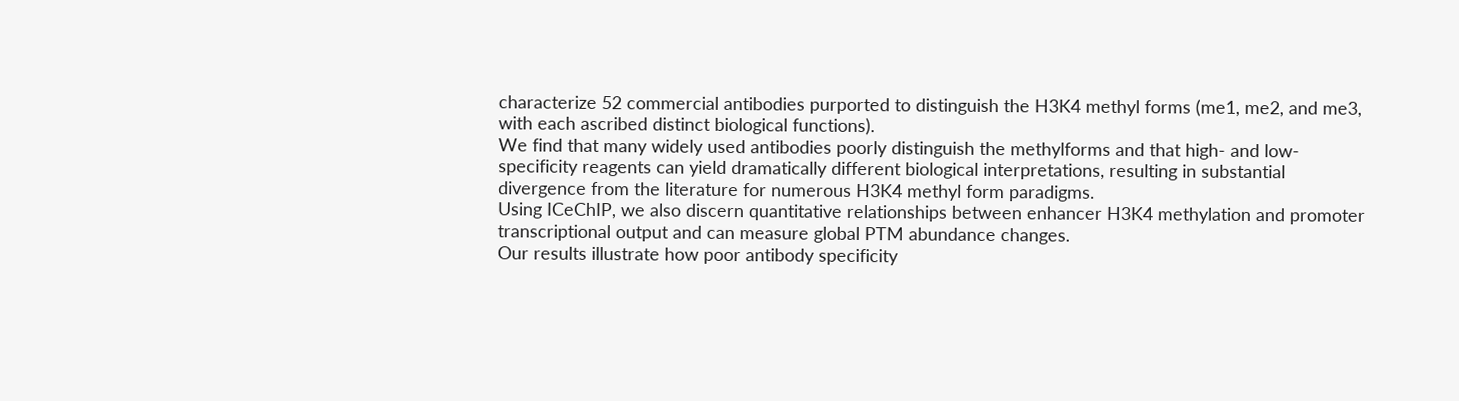characterize 52 commercial antibodies purported to distinguish the H3K4 methyl forms (me1, me2, and me3, with each ascribed distinct biological functions).
We find that many widely used antibodies poorly distinguish the methylforms and that high- and low-specificity reagents can yield dramatically different biological interpretations, resulting in substantial divergence from the literature for numerous H3K4 methyl form paradigms.
Using ICeChIP, we also discern quantitative relationships between enhancer H3K4 methylation and promoter transcriptional output and can measure global PTM abundance changes.
Our results illustrate how poor antibody specificity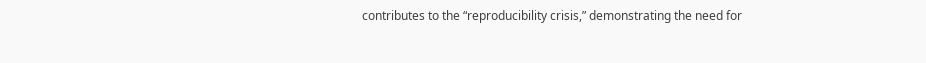contributes to the “reproducibility crisis,” demonstrating the need for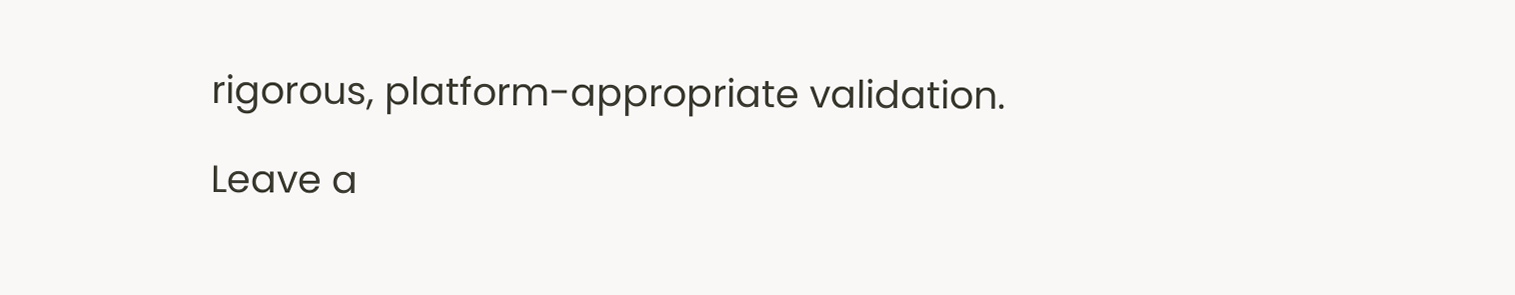rigorous, platform-appropriate validation.

Leave a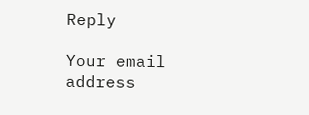Reply

Your email address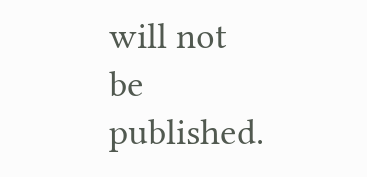will not be published.